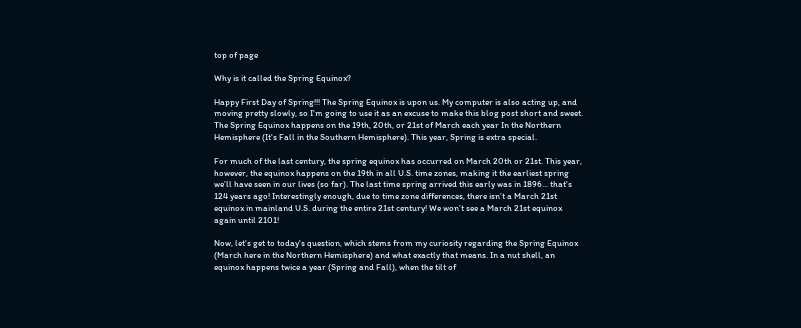top of page

Why is it called the Spring Equinox?

Happy First Day of Spring!!! The Spring Equinox is upon us. My computer is also acting up, and moving pretty slowly, so I'm going to use it as an excuse to make this blog post short and sweet. The Spring Equinox happens on the 19th, 20th, or 21st of March each year In the Northern Hemisphere (It's Fall in the Southern Hemisphere). This year, Spring is extra special.

For much of the last century, the spring equinox has occurred on March 20th or 21st. This year, however, the equinox happens on the 19th in all U.S. time zones, making it the earliest spring we’ll have seen in our lives (so far). The last time spring arrived this early was in 1896... that's 124 years ago! Interestingly enough, due to time zone differences, there isn’t a March 21st equinox in mainland U.S. during the entire 21st century! We won’t see a March 21st equinox again until 2101!

Now, let's get to today's question, which stems from my curiosity regarding the Spring Equinox (March here in the Northern Hemisphere) and what exactly that means. In a nut shell, an equinox happens twice a year (Spring and Fall), when the tilt of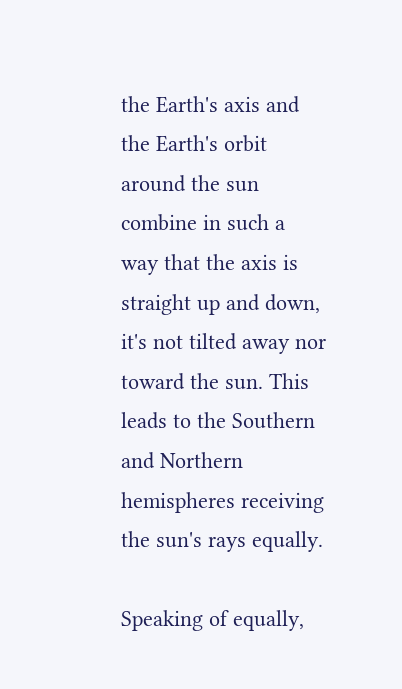the Earth's axis and the Earth's orbit around the sun combine in such a way that the axis is straight up and down, it's not tilted away nor toward the sun. This leads to the Southern and Northern hemispheres receiving the sun's rays equally.

Speaking of equally,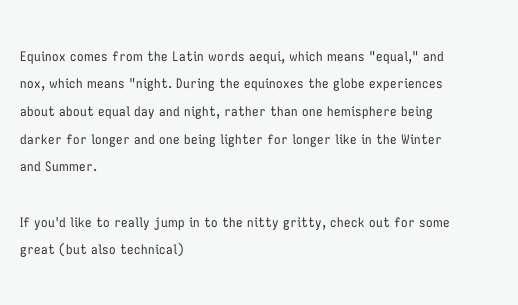Equinox comes from the Latin words aequi, which means "equal," and nox, which means "night. During the equinoxes the globe experiences about about equal day and night, rather than one hemisphere being darker for longer and one being lighter for longer like in the Winter and Summer.

If you'd like to really jump in to the nitty gritty, check out for some great (but also technical)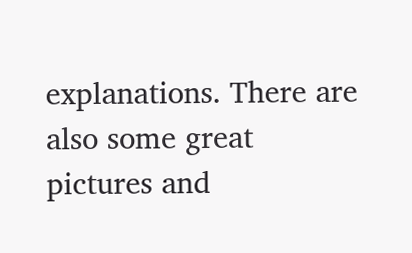explanations. There are also some great pictures and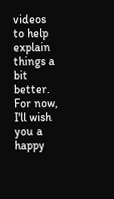videos to help explain things a bit better. For now, I'll wish you a happy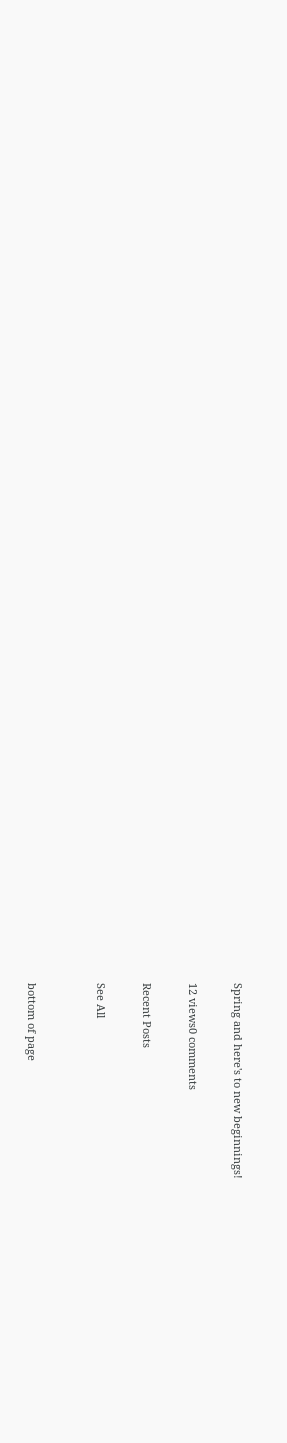Spring and here's to new beginnings!

12 views0 comments

Recent Posts

See All


bottom of page